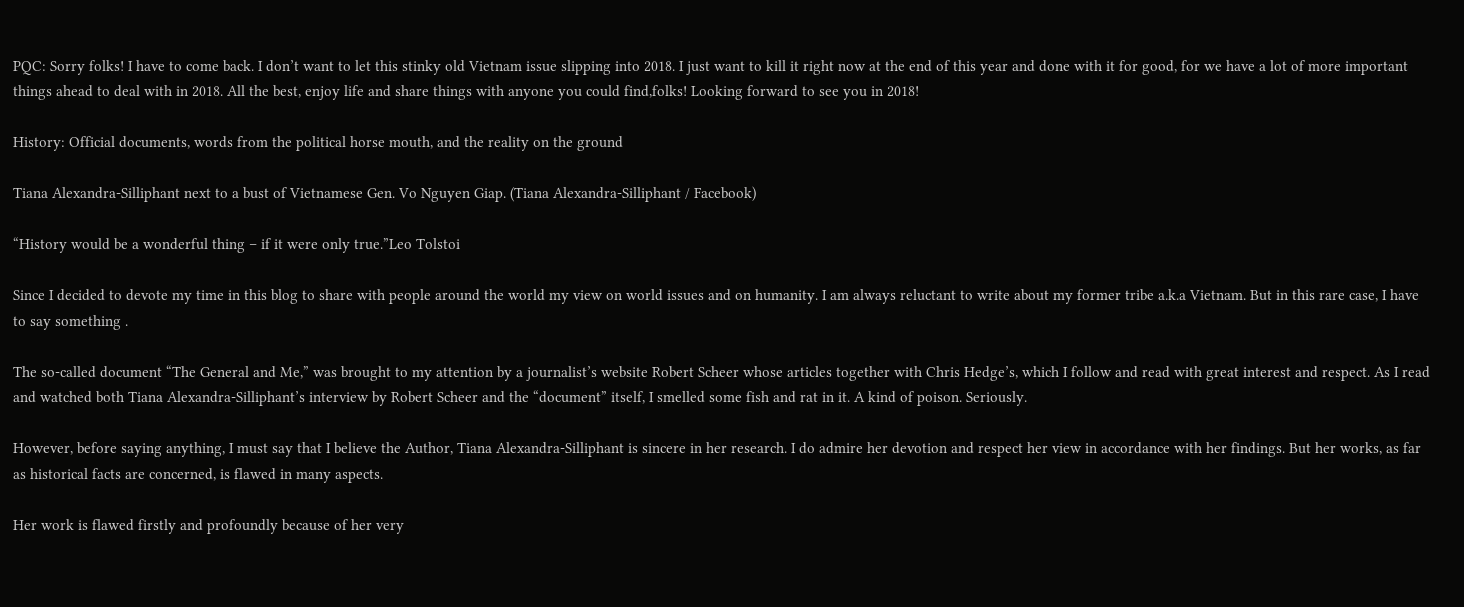PQC: Sorry folks! I have to come back. I don’t want to let this stinky old Vietnam issue slipping into 2018. I just want to kill it right now at the end of this year and done with it for good, for we have a lot of more important things ahead to deal with in 2018. All the best, enjoy life and share things with anyone you could find,folks! Looking forward to see you in 2018!

History: Official documents, words from the political horse mouth, and the reality on the ground

Tiana Alexandra-Silliphant next to a bust of Vietnamese Gen. Vo Nguyen Giap. (Tiana Alexandra-Silliphant / Facebook)

“History would be a wonderful thing – if it were only true.”Leo Tolstoi

Since I decided to devote my time in this blog to share with people around the world my view on world issues and on humanity. I am always reluctant to write about my former tribe a.k.a Vietnam. But in this rare case, I have to say something .

The so-called document “The General and Me,” was brought to my attention by a journalist’s website Robert Scheer whose articles together with Chris Hedge’s, which I follow and read with great interest and respect. As I read and watched both Tiana Alexandra-Silliphant’s interview by Robert Scheer and the “document” itself, I smelled some fish and rat in it. A kind of poison. Seriously.

However, before saying anything, I must say that I believe the Author, Tiana Alexandra-Silliphant is sincere in her research. I do admire her devotion and respect her view in accordance with her findings. But her works, as far as historical facts are concerned, is flawed in many aspects.

Her work is flawed firstly and profoundly because of her very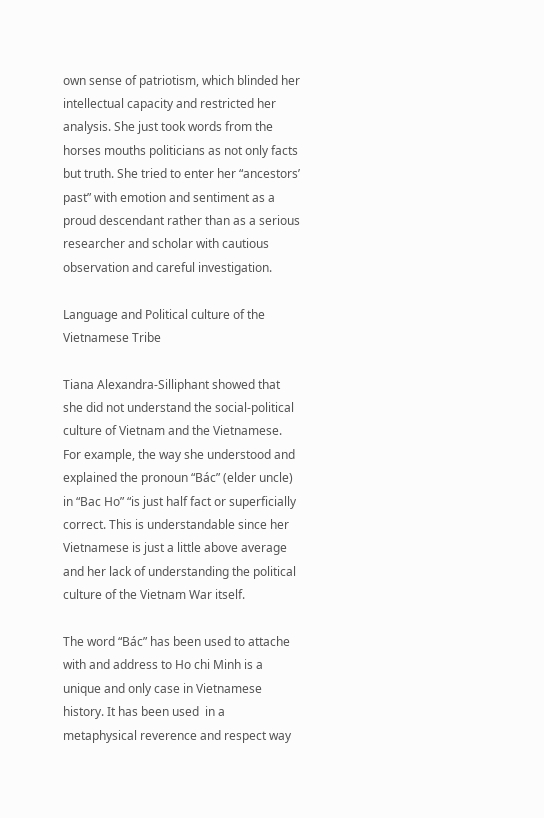own sense of patriotism, which blinded her intellectual capacity and restricted her analysis. She just took words from the horses mouths politicians as not only facts but truth. She tried to enter her “ancestors’ past” with emotion and sentiment as a proud descendant rather than as a serious researcher and scholar with cautious observation and careful investigation.

Language and Political culture of the Vietnamese Tribe

Tiana Alexandra-Silliphant showed that she did not understand the social-political culture of Vietnam and the Vietnamese. For example, the way she understood and explained the pronoun “Bác” (elder uncle) in “Bac Ho” “is just half fact or superficially correct. This is understandable since her Vietnamese is just a little above average and her lack of understanding the political culture of the Vietnam War itself.

The word “Bác” has been used to attache with and address to Ho chi Minh is a unique and only case in Vietnamese history. It has been used  in a metaphysical reverence and respect way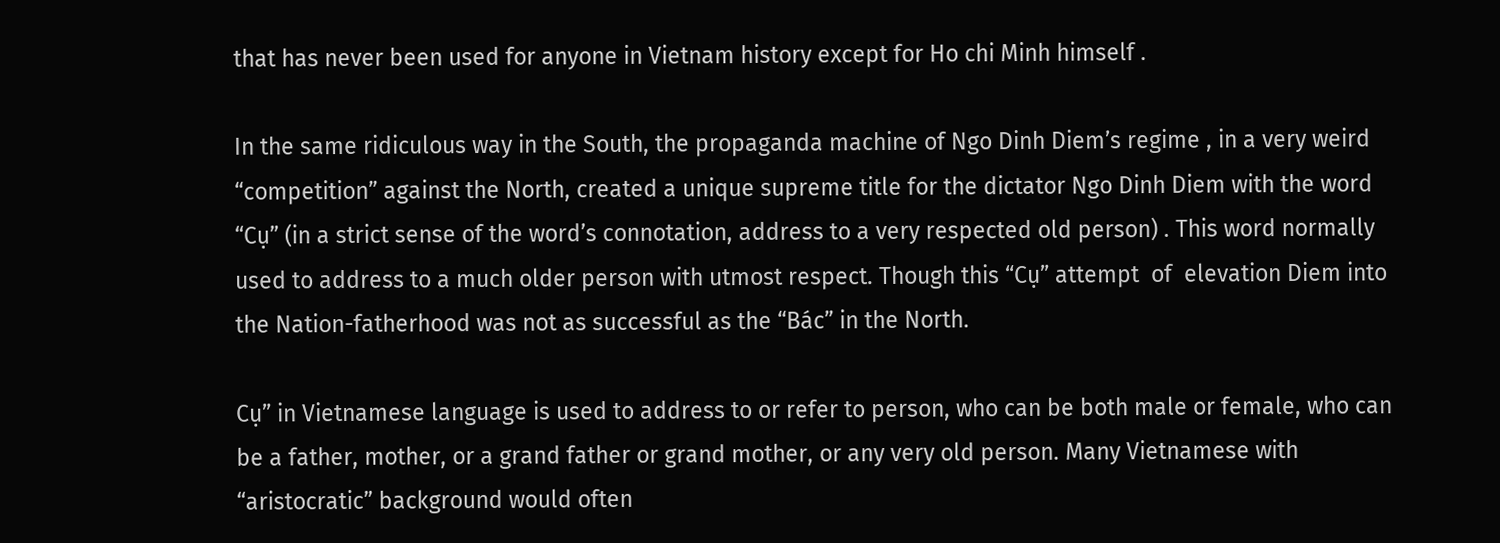that has never been used for anyone in Vietnam history except for Ho chi Minh himself .

In the same ridiculous way in the South, the propaganda machine of Ngo Dinh Diem’s regime , in a very weird “competition” against the North, created a unique supreme title for the dictator Ngo Dinh Diem with the word “Cụ” (in a strict sense of the word’s connotation, address to a very respected old person) . This word normally used to address to a much older person with utmost respect. Though this “Cụ” attempt  of  elevation Diem into  the Nation-fatherhood was not as successful as the “Bác” in the North.

Cụ” in Vietnamese language is used to address to or refer to person, who can be both male or female, who can be a father, mother, or a grand father or grand mother, or any very old person. Many Vietnamese with “aristocratic” background would often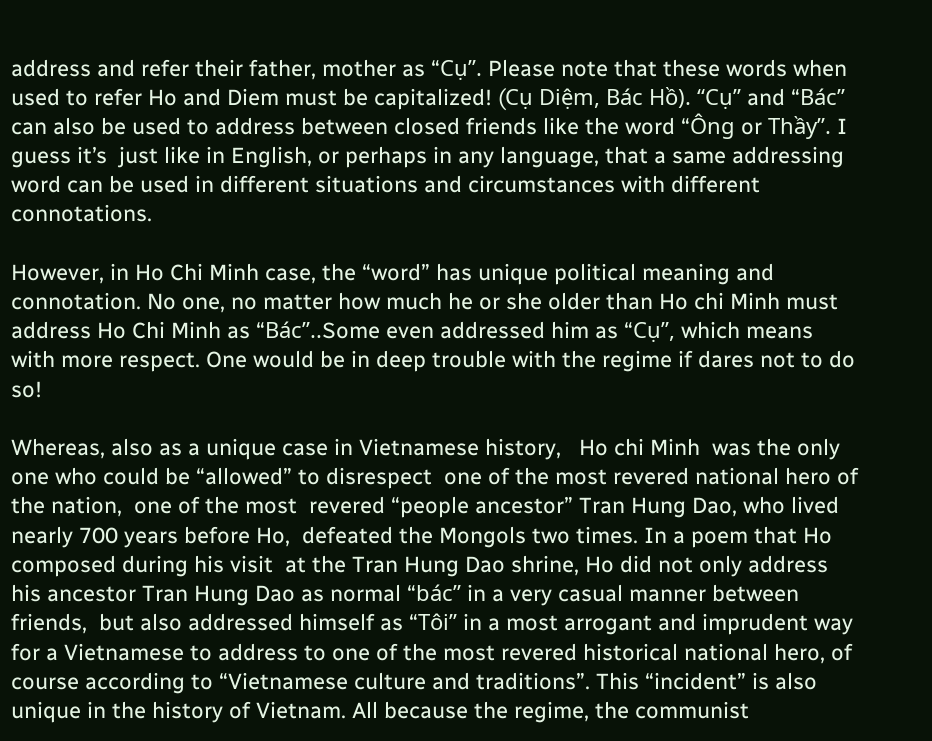address and refer their father, mother as “Cụ”. Please note that these words when used to refer Ho and Diem must be capitalized! (Cụ Diệm, Bác Hồ). “Cụ” and “Bác” can also be used to address between closed friends like the word “Ông or Thầy”. I guess it’s  just like in English, or perhaps in any language, that a same addressing word can be used in different situations and circumstances with different connotations.

However, in Ho Chi Minh case, the “word” has unique political meaning and  connotation. No one, no matter how much he or she older than Ho chi Minh must address Ho Chi Minh as “Bác”..Some even addressed him as “Cụ”, which means with more respect. One would be in deep trouble with the regime if dares not to do so!

Whereas, also as a unique case in Vietnamese history,   Ho chi Minh  was the only one who could be “allowed” to disrespect  one of the most revered national hero of the nation,  one of the most  revered “people ancestor” Tran Hung Dao, who lived nearly 700 years before Ho,  defeated the Mongols two times. In a poem that Ho composed during his visit  at the Tran Hung Dao shrine, Ho did not only address his ancestor Tran Hung Dao as normal “bác” in a very casual manner between friends,  but also addressed himself as “Tôi” in a most arrogant and imprudent way for a Vietnamese to address to one of the most revered historical national hero, of course according to “Vietnamese culture and traditions”. This “incident” is also unique in the history of Vietnam. All because the regime, the communist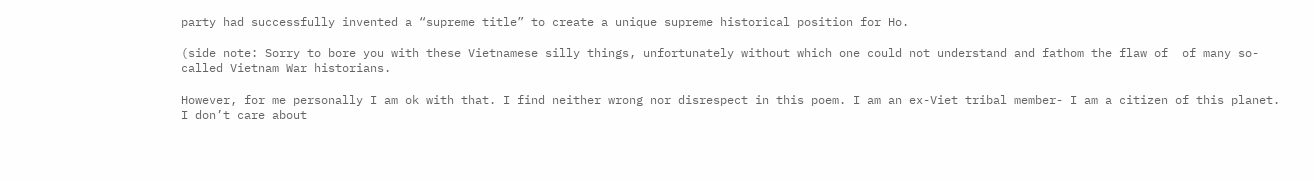party had successfully invented a “supreme title” to create a unique supreme historical position for Ho.

(side note: Sorry to bore you with these Vietnamese silly things, unfortunately without which one could not understand and fathom the flaw of  of many so-called Vietnam War historians.

However, for me personally I am ok with that. I find neither wrong nor disrespect in this poem. I am an ex-Viet tribal member- I am a citizen of this planet. I don’t care about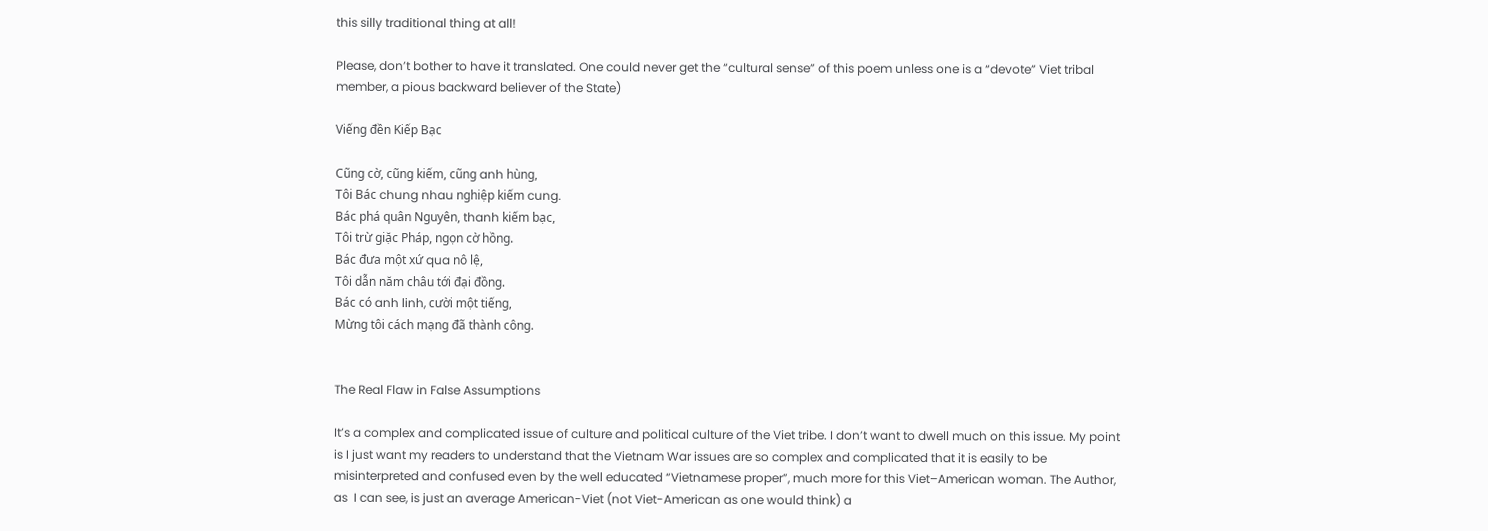this silly traditional thing at all!

Please, don’t bother to have it translated. One could never get the “cultural sense” of this poem unless one is a “devote” Viet tribal member, a pious backward believer of the State)

Viếng đền Kiếp Bạc

Cũng cờ, cũng kiếm, cũng anh hùng,
Tôi Bác chung nhau nghiệp kiếm cung.
Bác phá quân Nguyên, thanh kiếm bạc,
Tôi trừ giặc Pháp, ngọn cờ hồng.
Bác đưa một xứ qua nô lệ,
Tôi dẫn năm châu tới đại đồng.
Bác có anh linh, cười một tiếng,
Mừng tôi cách mạng đã thành công.


The Real Flaw in False Assumptions

It’s a complex and complicated issue of culture and political culture of the Viet tribe. I don’t want to dwell much on this issue. My point is I just want my readers to understand that the Vietnam War issues are so complex and complicated that it is easily to be misinterpreted and confused even by the well educated “Vietnamese proper”, much more for this Viet–American woman. The Author, as  I can see, is just an average American-Viet (not Viet-American as one would think) a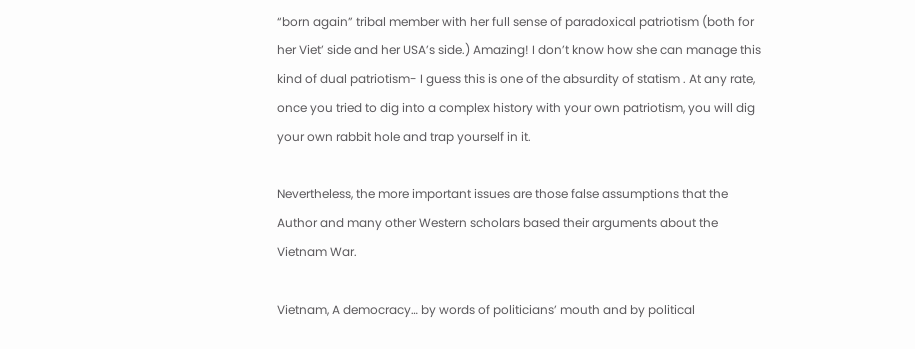“born again” tribal member with her full sense of paradoxical patriotism (both for her Viet’ side and her USA’s side.) Amazing! I don’t know how she can manage this kind of dual patriotism- I guess this is one of the absurdity of statism . At any rate, once you tried to dig into a complex history with your own patriotism, you will dig your own rabbit hole and trap yourself in it.

Nevertheless, the more important issues are those false assumptions that the Author and many other Western scholars based their arguments about the Vietnam War.

Vietnam, A democracy… by words of politicians’ mouth and by political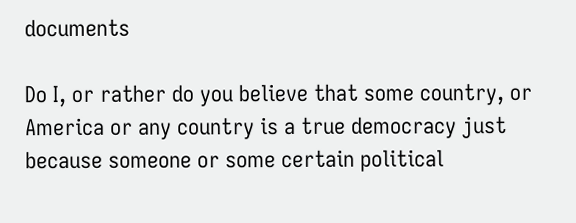documents

Do I, or rather do you believe that some country, or America or any country is a true democracy just because someone or some certain political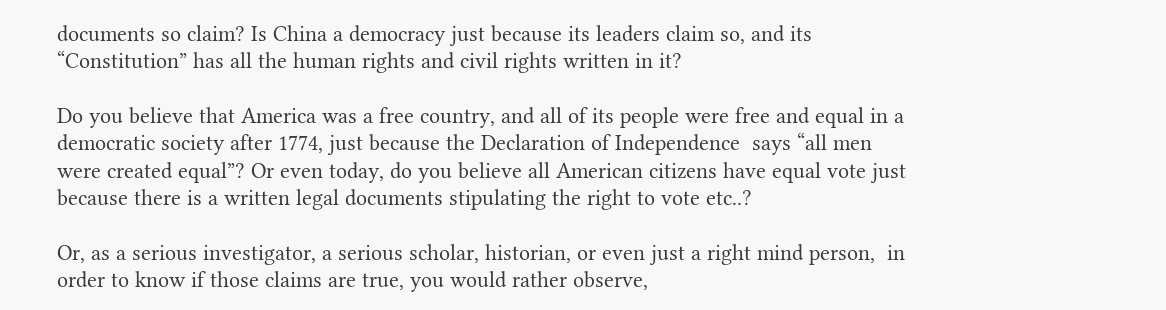documents so claim? Is China a democracy just because its leaders claim so, and its “Constitution” has all the human rights and civil rights written in it?

Do you believe that America was a free country, and all of its people were free and equal in a democratic society after 1774, just because the Declaration of Independence  says “all men were created equal”? Or even today, do you believe all American citizens have equal vote just because there is a written legal documents stipulating the right to vote etc..?

Or, as a serious investigator, a serious scholar, historian, or even just a right mind person,  in order to know if those claims are true, you would rather observe,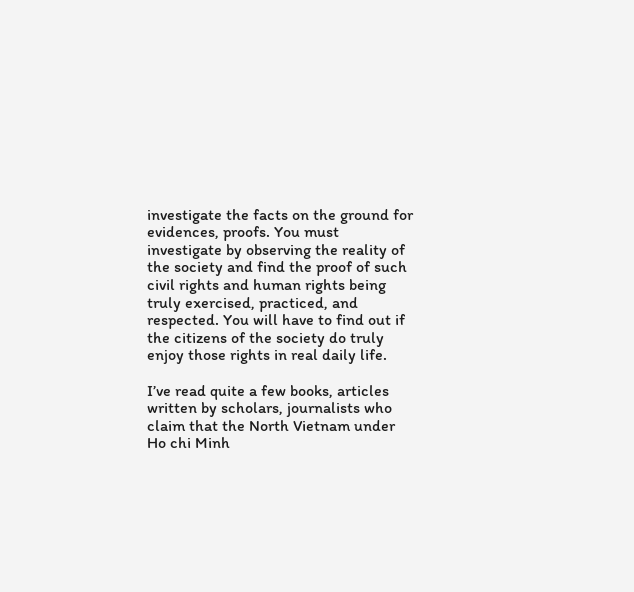investigate the facts on the ground for evidences, proofs. You must investigate by observing the reality of the society and find the proof of such civil rights and human rights being truly exercised, practiced, and respected. You will have to find out if the citizens of the society do truly enjoy those rights in real daily life.

I’ve read quite a few books, articles written by scholars, journalists who claim that the North Vietnam under Ho chi Minh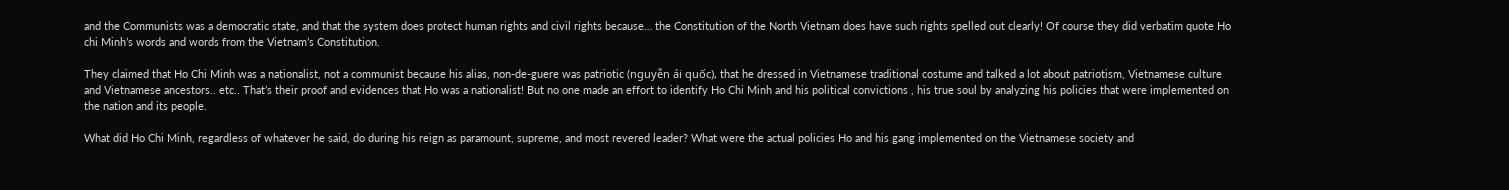and the Communists was a democratic state, and that the system does protect human rights and civil rights because… the Constitution of the North Vietnam does have such rights spelled out clearly! Of course they did verbatim quote Ho chi Minh’s words and words from the Vietnam’s Constitution.

They claimed that Ho Chi Minh was a nationalist, not a communist because his alias, non-de-guere was patriotic (nguyễn ái quốc), that he dressed in Vietnamese traditional costume and talked a lot about patriotism, Vietnamese culture and Vietnamese ancestors.. etc.. That’s their proof and evidences that Ho was a nationalist! But no one made an effort to identify Ho Chi Minh and his political convictions , his true soul by analyzing his policies that were implemented on the nation and its people.

What did Ho Chi Minh, regardless of whatever he said, do during his reign as paramount, supreme, and most revered leader? What were the actual policies Ho and his gang implemented on the Vietnamese society and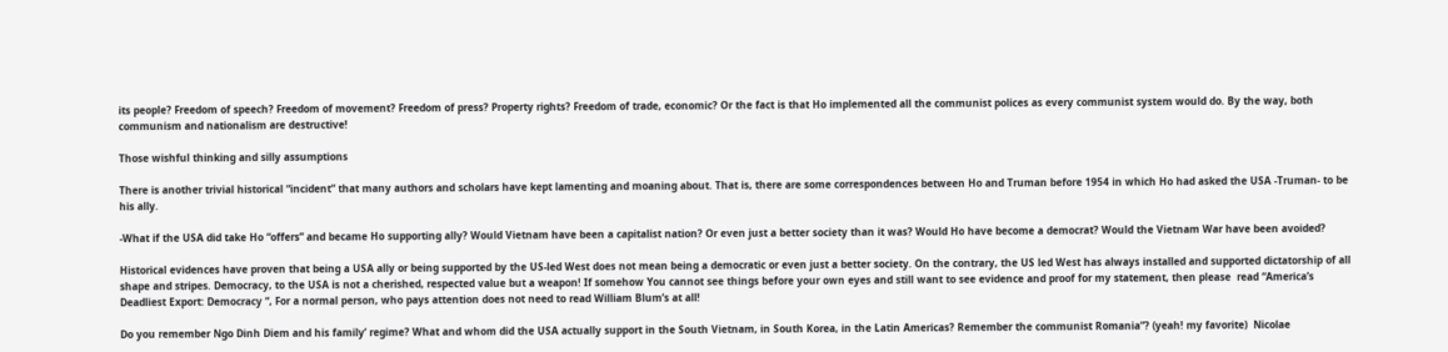its people? Freedom of speech? Freedom of movement? Freedom of press? Property rights? Freedom of trade, economic? Or the fact is that Ho implemented all the communist polices as every communist system would do. By the way, both communism and nationalism are destructive!

Those wishful thinking and silly assumptions

There is another trivial historical “incident” that many authors and scholars have kept lamenting and moaning about. That is, there are some correspondences between Ho and Truman before 1954 in which Ho had asked the USA -Truman- to be his ally.

-What if the USA did take Ho “offers” and became Ho supporting ally? Would Vietnam have been a capitalist nation? Or even just a better society than it was? Would Ho have become a democrat? Would the Vietnam War have been avoided?

Historical evidences have proven that being a USA ally or being supported by the US-led West does not mean being a democratic or even just a better society. On the contrary, the US led West has always installed and supported dictatorship of all shape and stripes. Democracy, to the USA is not a cherished, respected value but a weapon! If somehow You cannot see things before your own eyes and still want to see evidence and proof for my statement, then please  read “America’s Deadliest Export: Democracy “, For a normal person, who pays attention does not need to read William Blum’s at all!

Do you remember Ngo Dinh Diem and his family’ regime? What and whom did the USA actually support in the South Vietnam, in South Korea, in the Latin Americas? Remember the communist Romania”? (yeah! my favorite)  Nicolae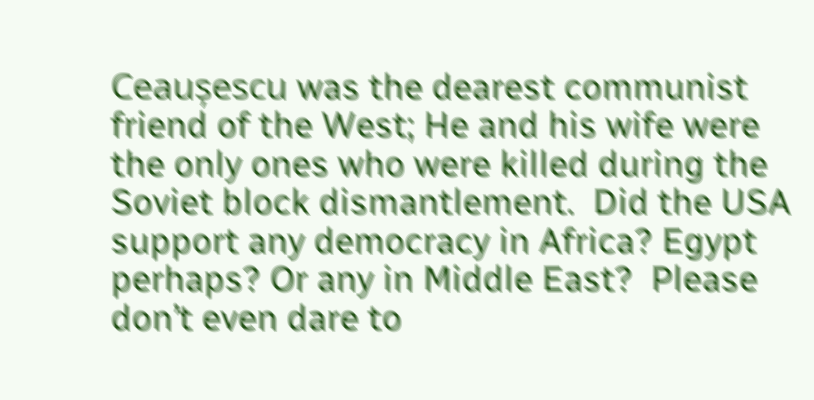Ceaușescu was the dearest communist friend of the West; He and his wife were  the only ones who were killed during the Soviet block dismantlement.  Did the USA support any democracy in Africa? Egypt perhaps? Or any in Middle East?  Please don’t even dare to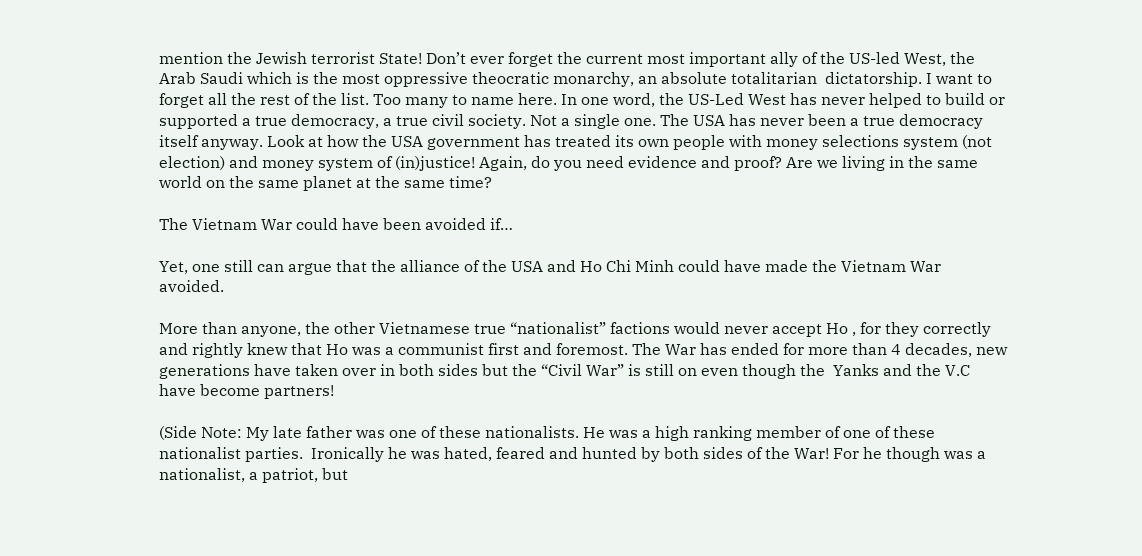mention the Jewish terrorist State! Don’t ever forget the current most important ally of the US-led West, the Arab Saudi which is the most oppressive theocratic monarchy, an absolute totalitarian  dictatorship. I want to forget all the rest of the list. Too many to name here. In one word, the US-Led West has never helped to build or supported a true democracy, a true civil society. Not a single one. The USA has never been a true democracy itself anyway. Look at how the USA government has treated its own people with money selections system (not election) and money system of (in)justice! Again, do you need evidence and proof? Are we living in the same world on the same planet at the same time?

The Vietnam War could have been avoided if…

Yet, one still can argue that the alliance of the USA and Ho Chi Minh could have made the Vietnam War avoided.

More than anyone, the other Vietnamese true “nationalist” factions would never accept Ho , for they correctly and rightly knew that Ho was a communist first and foremost. The War has ended for more than 4 decades, new generations have taken over in both sides but the “Civil War” is still on even though the  Yanks and the V.C have become partners!

(Side Note: My late father was one of these nationalists. He was a high ranking member of one of these nationalist parties.  Ironically he was hated, feared and hunted by both sides of the War! For he though was a nationalist, a patriot, but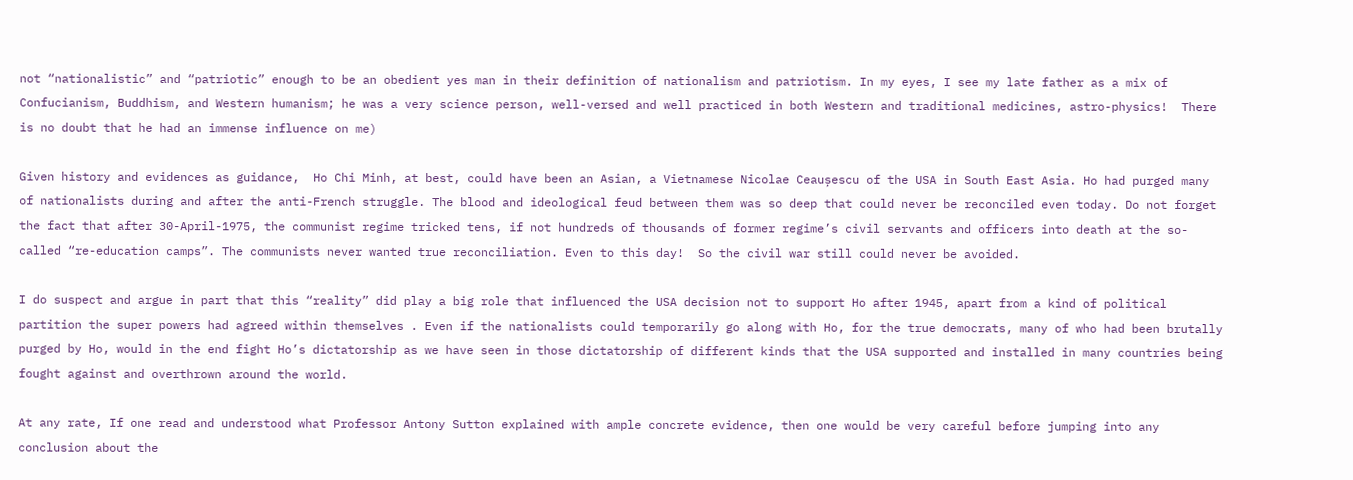not “nationalistic” and “patriotic” enough to be an obedient yes man in their definition of nationalism and patriotism. In my eyes, I see my late father as a mix of Confucianism, Buddhism, and Western humanism; he was a very science person, well-versed and well practiced in both Western and traditional medicines, astro-physics!  There is no doubt that he had an immense influence on me)

Given history and evidences as guidance,  Ho Chi Minh, at best, could have been an Asian, a Vietnamese Nicolae Ceaușescu of the USA in South East Asia. Ho had purged many of nationalists during and after the anti-French struggle. The blood and ideological feud between them was so deep that could never be reconciled even today. Do not forget the fact that after 30-April-1975, the communist regime tricked tens, if not hundreds of thousands of former regime’s civil servants and officers into death at the so-called “re-education camps”. The communists never wanted true reconciliation. Even to this day!  So the civil war still could never be avoided.

I do suspect and argue in part that this “reality” did play a big role that influenced the USA decision not to support Ho after 1945, apart from a kind of political partition the super powers had agreed within themselves . Even if the nationalists could temporarily go along with Ho, for the true democrats, many of who had been brutally purged by Ho, would in the end fight Ho’s dictatorship as we have seen in those dictatorship of different kinds that the USA supported and installed in many countries being fought against and overthrown around the world.

At any rate, If one read and understood what Professor Antony Sutton explained with ample concrete evidence, then one would be very careful before jumping into any conclusion about the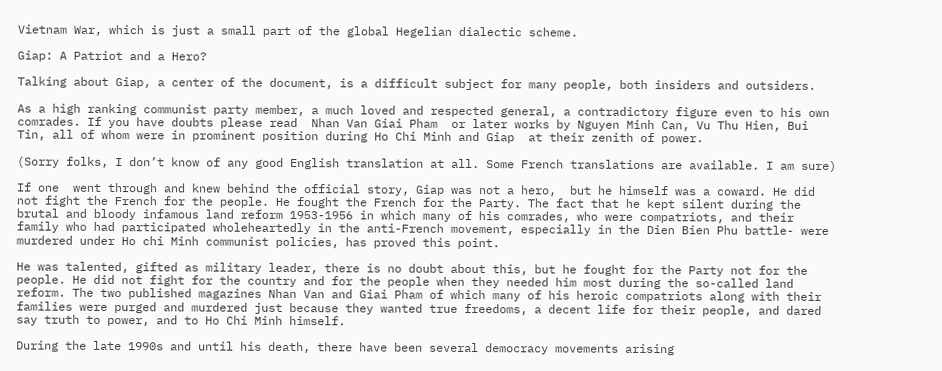Vietnam War, which is just a small part of the global Hegelian dialectic scheme.

Giap: A Patriot and a Hero?

Talking about Giap, a center of the document, is a difficult subject for many people, both insiders and outsiders.

As a high ranking communist party member, a much loved and respected general, a contradictory figure even to his own comrades. If you have doubts please read  Nhan Van Giai Pham  or later works by Nguyen Minh Can, Vu Thu Hien, Bui Tin, all of whom were in prominent position during Ho Chi Minh and Giap  at their zenith of power.

(Sorry folks, I don’t know of any good English translation at all. Some French translations are available. I am sure)

If one  went through and knew behind the official story, Giap was not a hero,  but he himself was a coward. He did not fight the French for the people. He fought the French for the Party. The fact that he kept silent during the brutal and bloody infamous land reform 1953-1956 in which many of his comrades, who were compatriots, and their family who had participated wholeheartedly in the anti-French movement, especially in the Dien Bien Phu battle- were murdered under Ho chi Minh communist policies, has proved this point.

He was talented, gifted as military leader, there is no doubt about this, but he fought for the Party not for the people. He did not fight for the country and for the people when they needed him most during the so-called land reform. The two published magazines Nhan Van and Giai Pham of which many of his heroic compatriots along with their families were purged and murdered just because they wanted true freedoms, a decent life for their people, and dared say truth to power, and to Ho Chi Minh himself.

During the late 1990s and until his death, there have been several democracy movements arising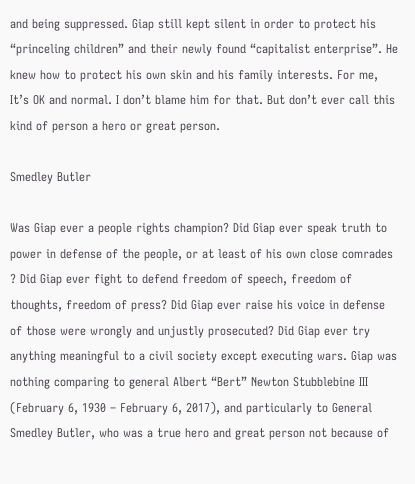and being suppressed. Giap still kept silent in order to protect his “princeling children” and their newly found “capitalist enterprise”. He knew how to protect his own skin and his family interests. For me, It’s OK and normal. I don’t blame him for that. But don’t ever call this kind of person a hero or great person.

Smedley Butler

Was Giap ever a people rights champion? Did Giap ever speak truth to power in defense of the people, or at least of his own close comrades ? Did Giap ever fight to defend freedom of speech, freedom of thoughts, freedom of press? Did Giap ever raise his voice in defense of those were wrongly and unjustly prosecuted? Did Giap ever try anything meaningful to a civil society except executing wars. Giap was nothing comparing to general Albert “Bert” Newton Stubblebine III (February 6, 1930 – February 6, 2017), and particularly to General Smedley Butler, who was a true hero and great person not because of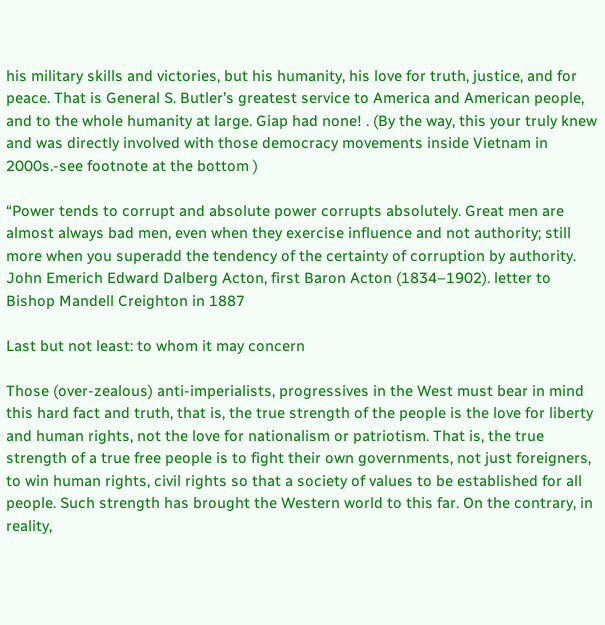his military skills and victories, but his humanity, his love for truth, justice, and for peace. That is General S. Butler’s greatest service to America and American people, and to the whole humanity at large. Giap had none! . (By the way, this your truly knew and was directly involved with those democracy movements inside Vietnam in 2000s.-see footnote at the bottom )

“Power tends to corrupt and absolute power corrupts absolutely. Great men are almost always bad men, even when they exercise influence and not authority; still more when you superadd the tendency of the certainty of corruption by authority. John Emerich Edward Dalberg Acton, first Baron Acton (1834–1902). letter to Bishop Mandell Creighton in 1887

Last but not least: to whom it may concern

Those (over-zealous) anti-imperialists, progressives in the West must bear in mind this hard fact and truth, that is, the true strength of the people is the love for liberty and human rights, not the love for nationalism or patriotism. That is, the true strength of a true free people is to fight their own governments, not just foreigners, to win human rights, civil rights so that a society of values to be established for all people. Such strength has brought the Western world to this far. On the contrary, in reality,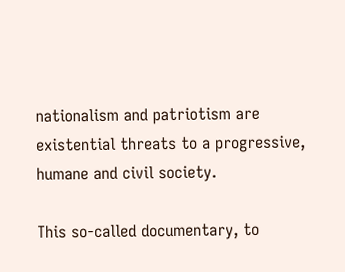nationalism and patriotism are existential threats to a progressive, humane and civil society.

This so-called documentary, to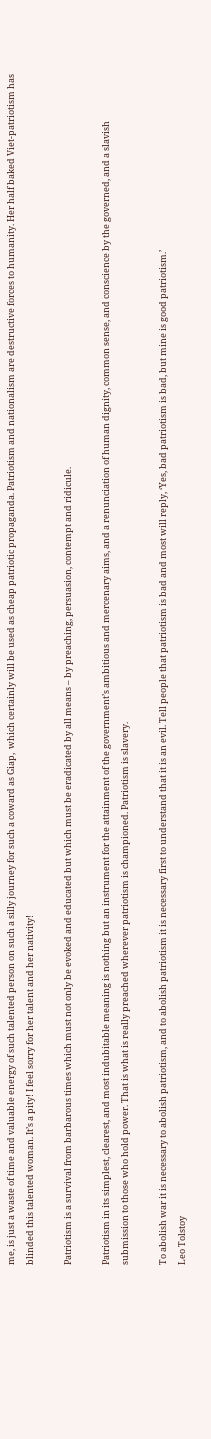me, is just a waste of time and valuable energy of such talented person on such a silly journey for such a coward as Giap,  which certainly will be used as cheap patriotic propaganda. Patriotism and nationalism are destructive forces to humanity. Her half baked Viet-patriotism has blinded this talented woman. It’s a pity! I feel sorry for her talent and her nativity!

Patriotism is a survival from barbarous times which must not only be evoked and educated but which must be eradicated by all means – by preaching, persuasion, contempt and ridicule.

Patriotism in its simplest, clearest, and most indubitable meaning is nothing but an instrument for the attainment of the government’s ambitious and mercenary aims, and a renunciation of human dignity, common sense, and conscience by the governed, and a slavish submission to those who hold power. That is what is really preached wherever patriotism is championed. Patriotism is slavery.

To abolish war it is necessary to abolish patriotism, and to abolish patriotism it is necessary first to understand that it is an evil. Tell people that patriotism is bad and most will reply, ‘Yes, bad patriotism is bad, but mine is good patriotism.’
Leo Tolstoy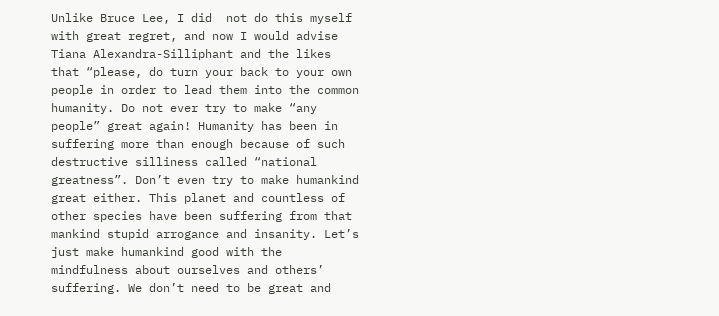Unlike Bruce Lee, I did  not do this myself with great regret, and now I would advise Tiana Alexandra-Silliphant and the likes that “please, do turn your back to your own people in order to lead them into the common humanity. Do not ever try to make “any people” great again! Humanity has been in  suffering more than enough because of such destructive silliness called “national greatness”. Don’t even try to make humankind great either. This planet and countless of other species have been suffering from that mankind stupid arrogance and insanity. Let’s just make humankind good with the mindfulness about ourselves and others’ suffering. We don’t need to be great and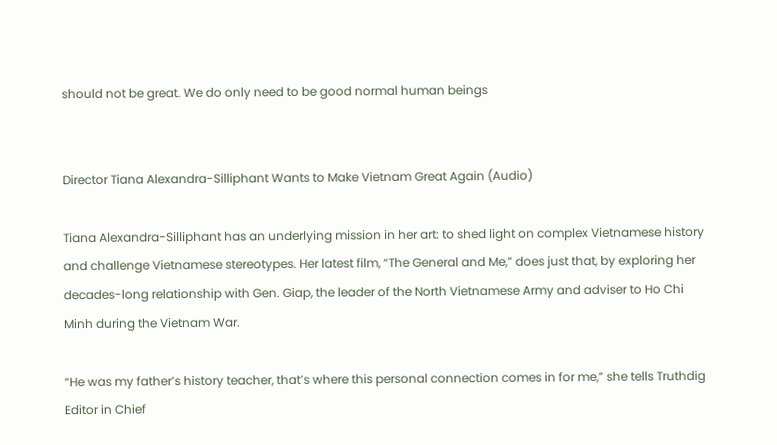should not be great. We do only need to be good normal human beings


Director Tiana Alexandra-Silliphant Wants to Make Vietnam Great Again (Audio)

Tiana Alexandra-Silliphant has an underlying mission in her art: to shed light on complex Vietnamese history and challenge Vietnamese stereotypes. Her latest film, “The General and Me,” does just that, by exploring her decades-long relationship with Gen. Giap, the leader of the North Vietnamese Army and adviser to Ho Chi Minh during the Vietnam War.

“He was my father’s history teacher, that’s where this personal connection comes in for me,” she tells Truthdig Editor in Chief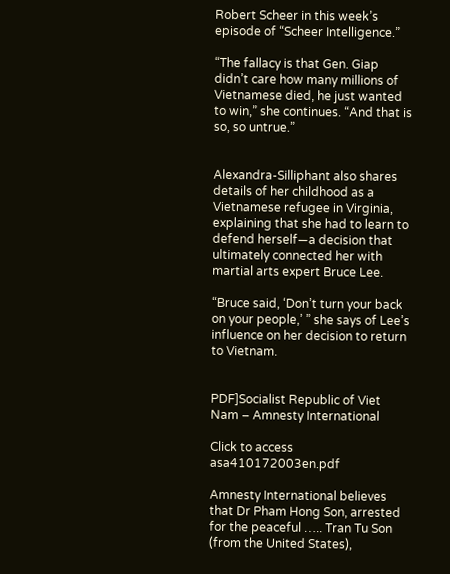Robert Scheer in this week’s episode of “Scheer Intelligence.”

“The fallacy is that Gen. Giap didn’t care how many millions of Vietnamese died, he just wanted to win,” she continues. “And that is so, so untrue.”


Alexandra-Silliphant also shares details of her childhood as a Vietnamese refugee in Virginia, explaining that she had to learn to defend herself—a decision that ultimately connected her with martial arts expert Bruce Lee.

“Bruce said, ‘Don’t turn your back on your people,’ ” she says of Lee’s influence on her decision to return to Vietnam.


PDF]Socialist Republic of Viet Nam – Amnesty International

Click to access asa410172003en.pdf

Amnesty International believes that Dr Pham Hong Son, arrested for the peaceful ….. Tran Tu Son (from the United States),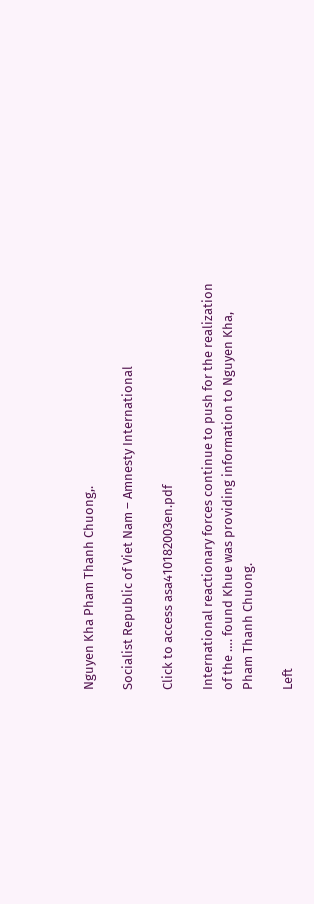Nguyen Kha Pham Thanh Chuong,.

Socialist Republic of Viet Nam – Amnesty International

Click to access asa410182003en.pdf

International reactionary forces continue to push for the realization of the …. found Khue was providing information to Nguyen Kha, Pham Thanh Chuong.

Left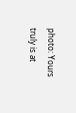photo: Yours truly is at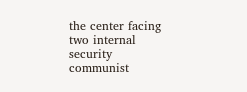the center facing two internal security communist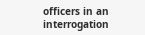officers in an interrogation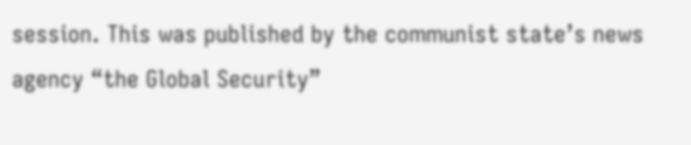session. This was published by the communist state’s news agency “the Global Security”